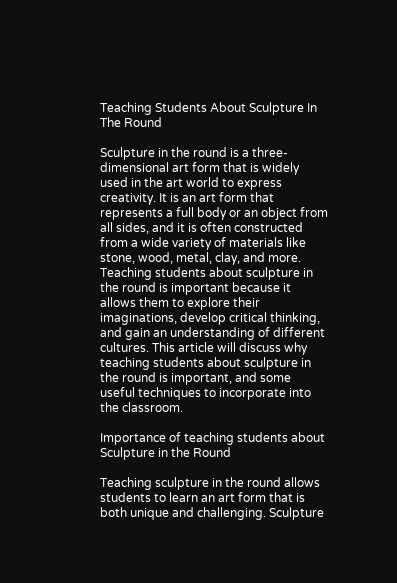Teaching Students About Sculpture In The Round

Sculpture in the round is a three-dimensional art form that is widely used in the art world to express creativity. It is an art form that represents a full body or an object from all sides, and it is often constructed from a wide variety of materials like stone, wood, metal, clay, and more. Teaching students about sculpture in the round is important because it allows them to explore their imaginations, develop critical thinking, and gain an understanding of different cultures. This article will discuss why teaching students about sculpture in the round is important, and some useful techniques to incorporate into the classroom.

Importance of teaching students about Sculpture in the Round

Teaching sculpture in the round allows students to learn an art form that is both unique and challenging. Sculpture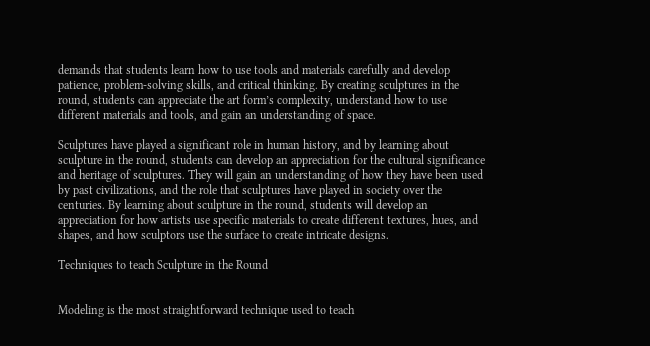demands that students learn how to use tools and materials carefully and develop patience, problem-solving skills, and critical thinking. By creating sculptures in the round, students can appreciate the art form’s complexity, understand how to use different materials and tools, and gain an understanding of space.

Sculptures have played a significant role in human history, and by learning about sculpture in the round, students can develop an appreciation for the cultural significance and heritage of sculptures. They will gain an understanding of how they have been used by past civilizations, and the role that sculptures have played in society over the centuries. By learning about sculpture in the round, students will develop an appreciation for how artists use specific materials to create different textures, hues, and shapes, and how sculptors use the surface to create intricate designs.

Techniques to teach Sculpture in the Round


Modeling is the most straightforward technique used to teach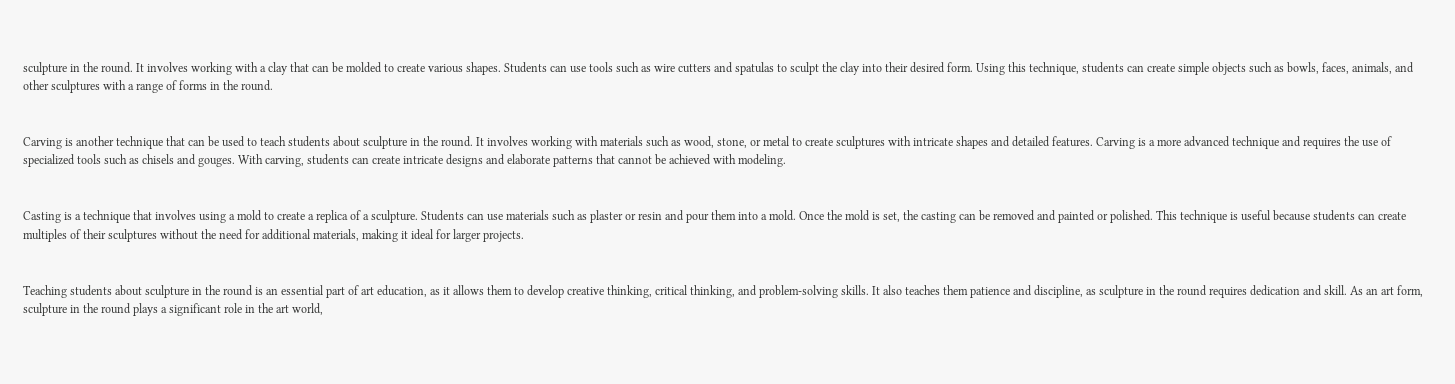sculpture in the round. It involves working with a clay that can be molded to create various shapes. Students can use tools such as wire cutters and spatulas to sculpt the clay into their desired form. Using this technique, students can create simple objects such as bowls, faces, animals, and other sculptures with a range of forms in the round.


Carving is another technique that can be used to teach students about sculpture in the round. It involves working with materials such as wood, stone, or metal to create sculptures with intricate shapes and detailed features. Carving is a more advanced technique and requires the use of specialized tools such as chisels and gouges. With carving, students can create intricate designs and elaborate patterns that cannot be achieved with modeling.


Casting is a technique that involves using a mold to create a replica of a sculpture. Students can use materials such as plaster or resin and pour them into a mold. Once the mold is set, the casting can be removed and painted or polished. This technique is useful because students can create multiples of their sculptures without the need for additional materials, making it ideal for larger projects.


Teaching students about sculpture in the round is an essential part of art education, as it allows them to develop creative thinking, critical thinking, and problem-solving skills. It also teaches them patience and discipline, as sculpture in the round requires dedication and skill. As an art form, sculpture in the round plays a significant role in the art world,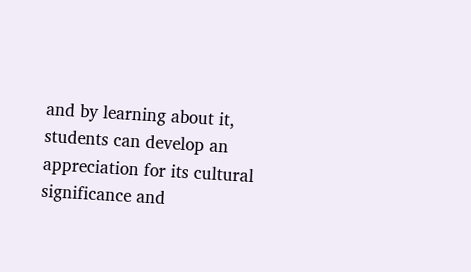and by learning about it, students can develop an appreciation for its cultural significance and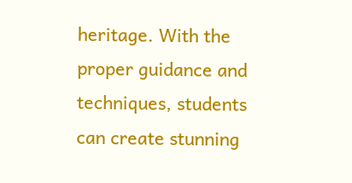heritage. With the proper guidance and techniques, students can create stunning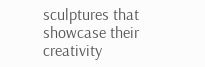sculptures that showcase their creativity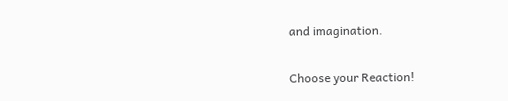and imagination.

Choose your Reaction!